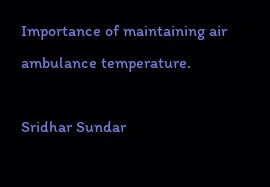Importance of maintaining air ambulance temperature.

Sridhar Sundar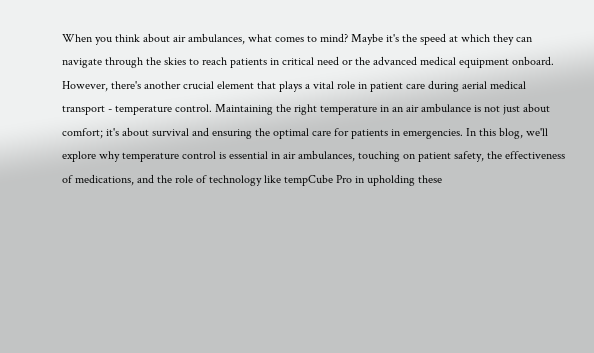When you think about air ambulances, what comes to mind? Maybe it's the speed at which they can navigate through the skies to reach patients in critical need or the advanced medical equipment onboard. However, there's another crucial element that plays a vital role in patient care during aerial medical transport - temperature control. Maintaining the right temperature in an air ambulance is not just about comfort; it's about survival and ensuring the optimal care for patients in emergencies. In this blog, we'll explore why temperature control is essential in air ambulances, touching on patient safety, the effectiveness of medications, and the role of technology like tempCube Pro in upholding these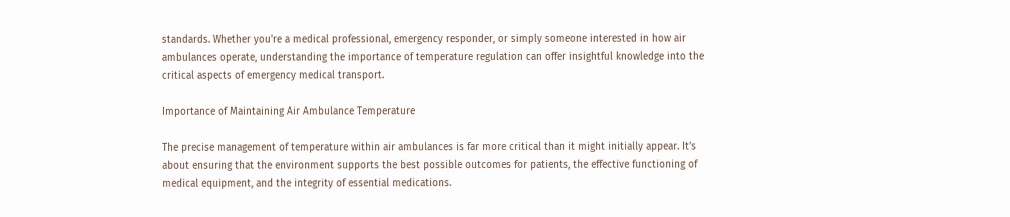standards. Whether you're a medical professional, emergency responder, or simply someone interested in how air ambulances operate, understanding the importance of temperature regulation can offer insightful knowledge into the critical aspects of emergency medical transport.

Importance of Maintaining Air Ambulance Temperature

The precise management of temperature within air ambulances is far more critical than it might initially appear. It’s about ensuring that the environment supports the best possible outcomes for patients, the effective functioning of medical equipment, and the integrity of essential medications.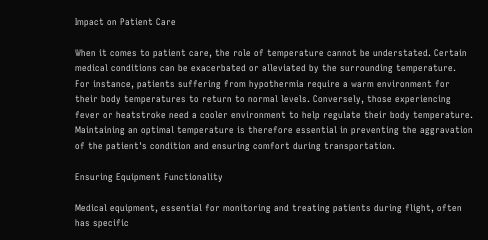Impact on Patient Care

When it comes to patient care, the role of temperature cannot be understated. Certain medical conditions can be exacerbated or alleviated by the surrounding temperature. For instance, patients suffering from hypothermia require a warm environment for their body temperatures to return to normal levels. Conversely, those experiencing fever or heatstroke need a cooler environment to help regulate their body temperature. Maintaining an optimal temperature is therefore essential in preventing the aggravation of the patient's condition and ensuring comfort during transportation.

Ensuring Equipment Functionality

Medical equipment, essential for monitoring and treating patients during flight, often has specific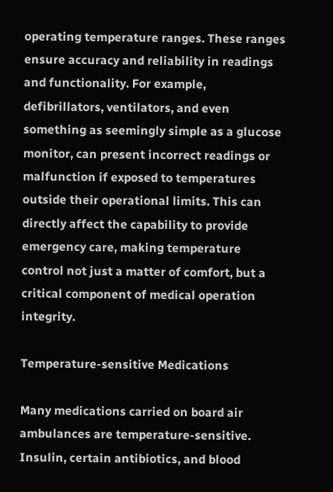operating temperature ranges. These ranges ensure accuracy and reliability in readings and functionality. For example, defibrillators, ventilators, and even something as seemingly simple as a glucose monitor, can present incorrect readings or malfunction if exposed to temperatures outside their operational limits. This can directly affect the capability to provide emergency care, making temperature control not just a matter of comfort, but a critical component of medical operation integrity.

Temperature-sensitive Medications

Many medications carried on board air ambulances are temperature-sensitive. Insulin, certain antibiotics, and blood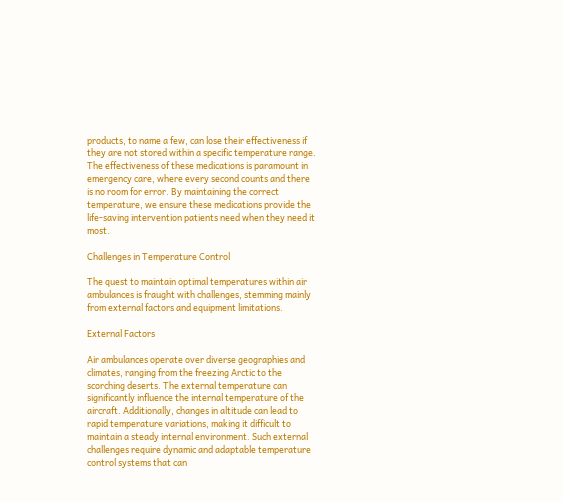products, to name a few, can lose their effectiveness if they are not stored within a specific temperature range. The effectiveness of these medications is paramount in emergency care, where every second counts and there is no room for error. By maintaining the correct temperature, we ensure these medications provide the life-saving intervention patients need when they need it most.

Challenges in Temperature Control

The quest to maintain optimal temperatures within air ambulances is fraught with challenges, stemming mainly from external factors and equipment limitations.

External Factors

Air ambulances operate over diverse geographies and climates, ranging from the freezing Arctic to the scorching deserts. The external temperature can significantly influence the internal temperature of the aircraft. Additionally, changes in altitude can lead to rapid temperature variations, making it difficult to maintain a steady internal environment. Such external challenges require dynamic and adaptable temperature control systems that can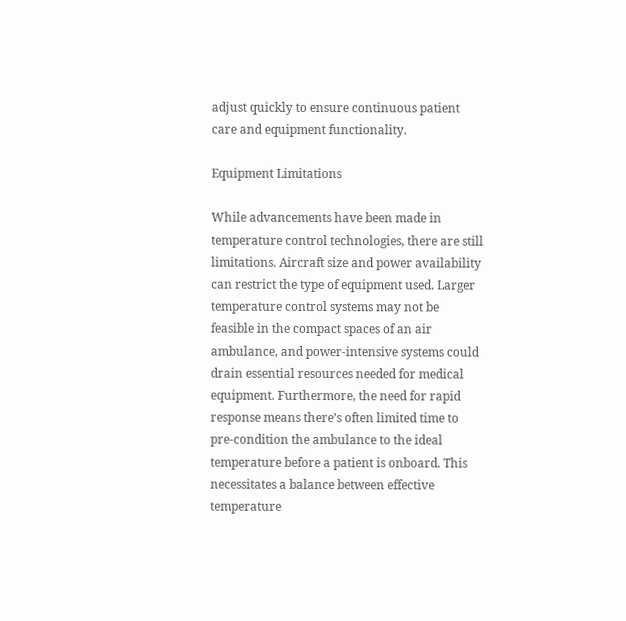adjust quickly to ensure continuous patient care and equipment functionality.

Equipment Limitations

While advancements have been made in temperature control technologies, there are still limitations. Aircraft size and power availability can restrict the type of equipment used. Larger temperature control systems may not be feasible in the compact spaces of an air ambulance, and power-intensive systems could drain essential resources needed for medical equipment. Furthermore, the need for rapid response means there’s often limited time to pre-condition the ambulance to the ideal temperature before a patient is onboard. This necessitates a balance between effective temperature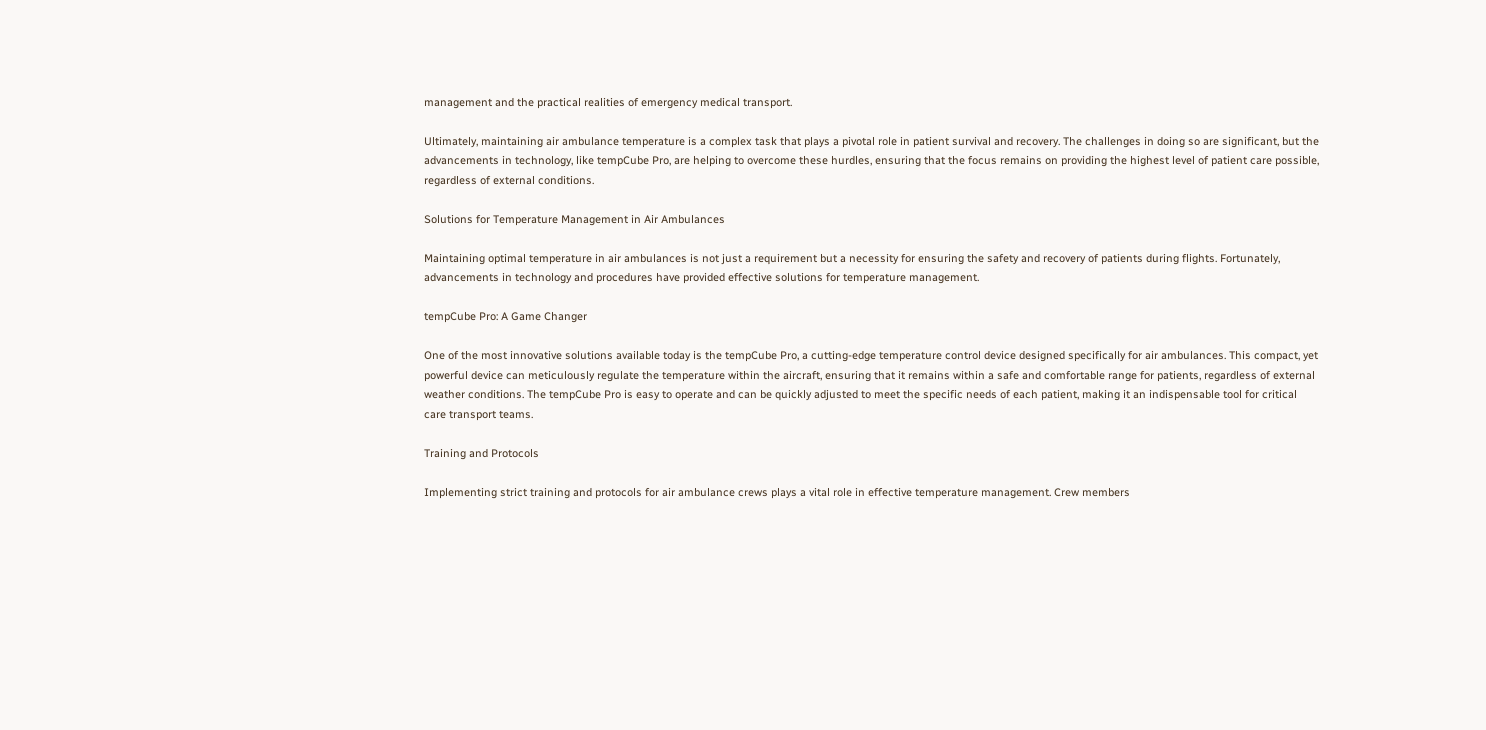management and the practical realities of emergency medical transport.

Ultimately, maintaining air ambulance temperature is a complex task that plays a pivotal role in patient survival and recovery. The challenges in doing so are significant, but the advancements in technology, like tempCube Pro, are helping to overcome these hurdles, ensuring that the focus remains on providing the highest level of patient care possible, regardless of external conditions.

Solutions for Temperature Management in Air Ambulances

Maintaining optimal temperature in air ambulances is not just a requirement but a necessity for ensuring the safety and recovery of patients during flights. Fortunately, advancements in technology and procedures have provided effective solutions for temperature management.

tempCube Pro: A Game Changer

One of the most innovative solutions available today is the tempCube Pro, a cutting-edge temperature control device designed specifically for air ambulances. This compact, yet powerful device can meticulously regulate the temperature within the aircraft, ensuring that it remains within a safe and comfortable range for patients, regardless of external weather conditions. The tempCube Pro is easy to operate and can be quickly adjusted to meet the specific needs of each patient, making it an indispensable tool for critical care transport teams.

Training and Protocols

Implementing strict training and protocols for air ambulance crews plays a vital role in effective temperature management. Crew members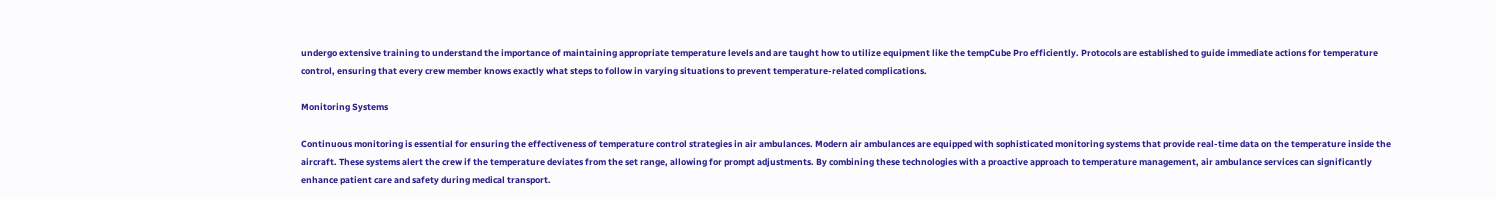undergo extensive training to understand the importance of maintaining appropriate temperature levels and are taught how to utilize equipment like the tempCube Pro efficiently. Protocols are established to guide immediate actions for temperature control, ensuring that every crew member knows exactly what steps to follow in varying situations to prevent temperature-related complications.

Monitoring Systems

Continuous monitoring is essential for ensuring the effectiveness of temperature control strategies in air ambulances. Modern air ambulances are equipped with sophisticated monitoring systems that provide real-time data on the temperature inside the aircraft. These systems alert the crew if the temperature deviates from the set range, allowing for prompt adjustments. By combining these technologies with a proactive approach to temperature management, air ambulance services can significantly enhance patient care and safety during medical transport.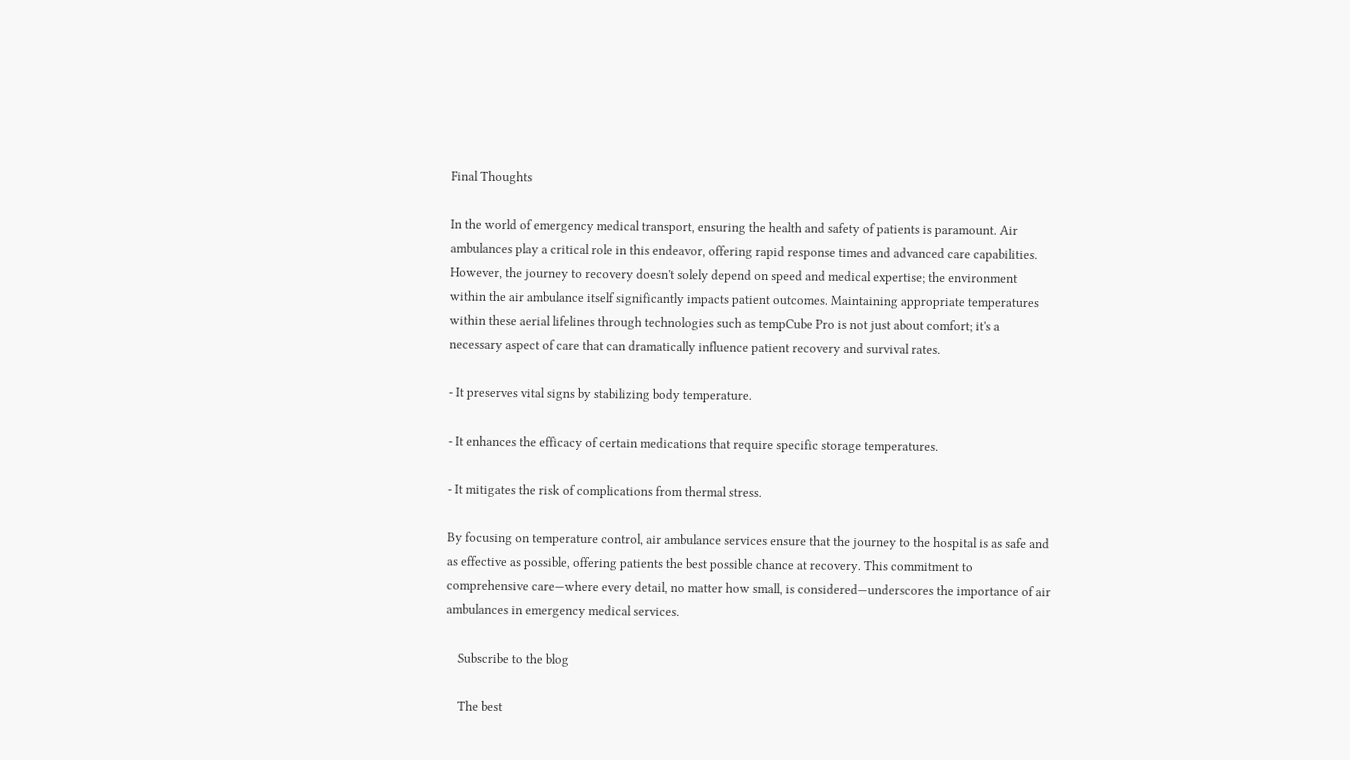Final Thoughts

In the world of emergency medical transport, ensuring the health and safety of patients is paramount. Air ambulances play a critical role in this endeavor, offering rapid response times and advanced care capabilities. However, the journey to recovery doesn't solely depend on speed and medical expertise; the environment within the air ambulance itself significantly impacts patient outcomes. Maintaining appropriate temperatures within these aerial lifelines through technologies such as tempCube Pro is not just about comfort; it's a necessary aspect of care that can dramatically influence patient recovery and survival rates.

- It preserves vital signs by stabilizing body temperature.

- It enhances the efficacy of certain medications that require specific storage temperatures.

- It mitigates the risk of complications from thermal stress.

By focusing on temperature control, air ambulance services ensure that the journey to the hospital is as safe and as effective as possible, offering patients the best possible chance at recovery. This commitment to comprehensive care—where every detail, no matter how small, is considered—underscores the importance of air ambulances in emergency medical services.

    Subscribe to the blog

    The best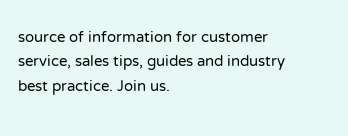source of information for customer service, sales tips, guides and industry best practice. Join us.